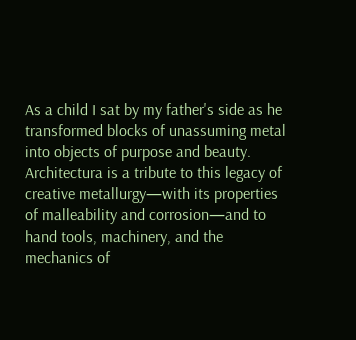As a child I sat by my father's side as he transformed blocks of unassuming metal into objects of purpose and beauty. Architectura is a tribute to this legacy of creative metallurgy—with its properties of malleability and corrosion—and to hand tools, machinery, and the mechanics of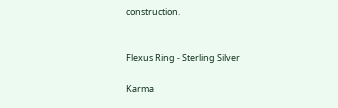construction.


Flexus Ring - Sterling Silver

Karma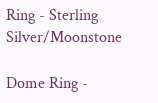Ring - Sterling Silver/Moonstone

Dome Ring -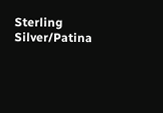Sterling Silver/Patina